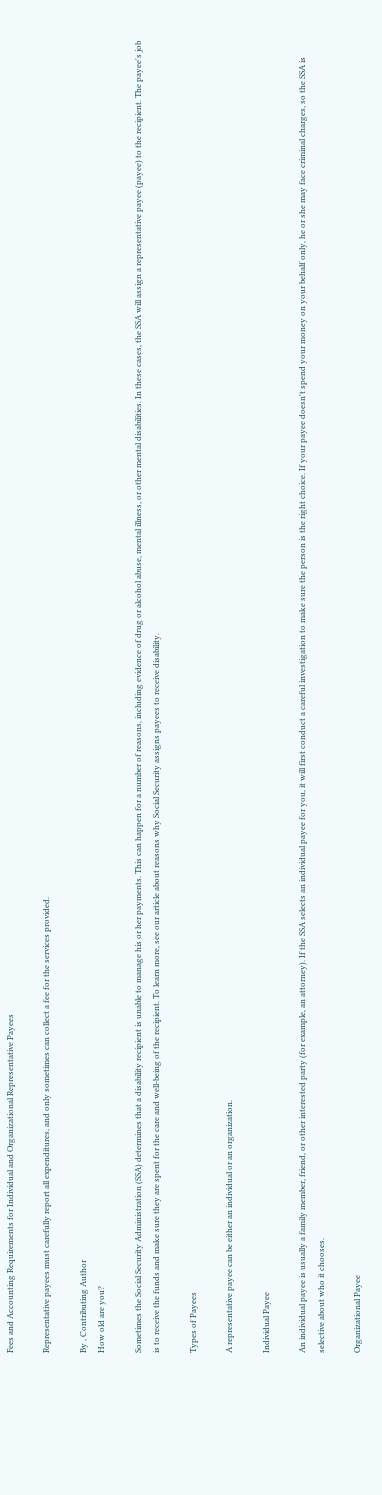Fees and Accounting Requirements for Individual and Organizational Representative Payees

Representative payees must carefully report all expenditures, and only sometimes can collect a fee for the services provided.

By , Contributing Author
How old are you?

Sometimes the Social Security Administration (SSA) determines that a disability recipient is unable to manage his or her payments. This can happen for a number of reasons, including evidence of drug or alcohol abuse, mental illness, or other mental disabilities. In these cases, the SSA will assign a representative payee (payee) to the recipient. The payee's job is to receive the funds and make sure they are spent for the care and well-being of the recipient. To learn more, see our article about reasons why Social Security assigns payees to receive disability.

Types of Payees

A representative payee can be either an individual or an organization.

Individual Payee

An individual payee is usually a family member, friend, or other interested party (for example, an attorney). If the SSA selects an individual payee for you, it will first conduct a careful investigation to make sure the person is the right choice. If your payee doesn't spend your money on your behalf only, he or she may face criminal charges, so the SSA is selective about who it chooses.

Organizational Payee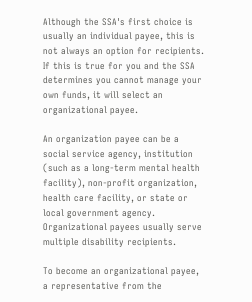Although the SSA's first choice is usually an individual payee, this is not always an option for recipients. If this is true for you and the SSA determines you cannot manage your own funds, it will select an organizational payee.

An organization payee can be a social service agency, institution (such as a long-term mental health facility), non-profit organization, health care facility, or state or local government agency. Organizational payees usually serve multiple disability recipients.

To become an organizational payee, a representative from the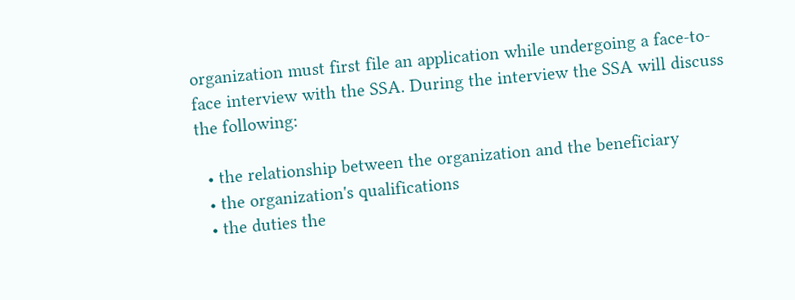organization must first file an application while undergoing a face-to-face interview with the SSA. During the interview the SSA will discuss the following:

  • the relationship between the organization and the beneficiary
  • the organization's qualifications
  • the duties the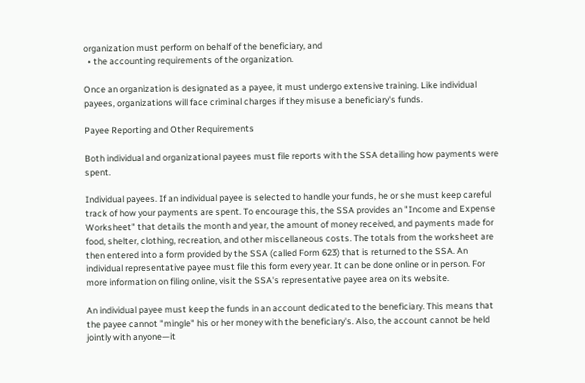organization must perform on behalf of the beneficiary, and
  • the accounting requirements of the organization.

Once an organization is designated as a payee, it must undergo extensive training. Like individual payees, organizations will face criminal charges if they misuse a beneficiary's funds.

Payee Reporting and Other Requirements

Both individual and organizational payees must file reports with the SSA detailing how payments were spent.

Individual payees. If an individual payee is selected to handle your funds, he or she must keep careful track of how your payments are spent. To encourage this, the SSA provides an "Income and Expense Worksheet" that details the month and year, the amount of money received, and payments made for food, shelter, clothing, recreation, and other miscellaneous costs. The totals from the worksheet are then entered into a form provided by the SSA (called Form 623) that is returned to the SSA. An individual representative payee must file this form every year. It can be done online or in person. For more information on filing online, visit the SSA's representative payee area on its website.

An individual payee must keep the funds in an account dedicated to the beneficiary. This means that the payee cannot "mingle" his or her money with the beneficiary's. Also, the account cannot be held jointly with anyone—it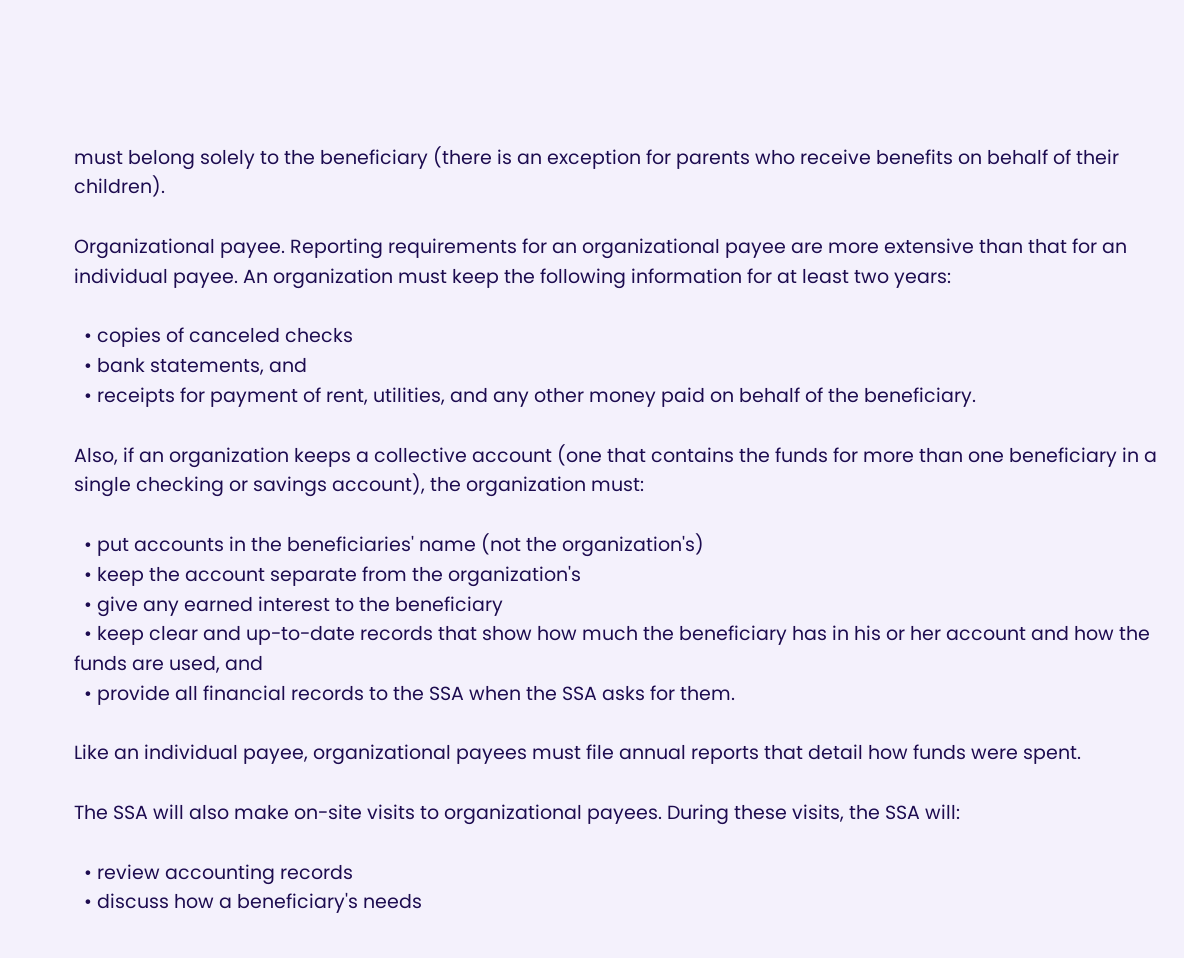must belong solely to the beneficiary (there is an exception for parents who receive benefits on behalf of their children).

Organizational payee. Reporting requirements for an organizational payee are more extensive than that for an individual payee. An organization must keep the following information for at least two years:

  • copies of canceled checks
  • bank statements, and
  • receipts for payment of rent, utilities, and any other money paid on behalf of the beneficiary.

Also, if an organization keeps a collective account (one that contains the funds for more than one beneficiary in a single checking or savings account), the organization must:

  • put accounts in the beneficiaries' name (not the organization's)
  • keep the account separate from the organization's
  • give any earned interest to the beneficiary
  • keep clear and up-to-date records that show how much the beneficiary has in his or her account and how the funds are used, and
  • provide all financial records to the SSA when the SSA asks for them.

Like an individual payee, organizational payees must file annual reports that detail how funds were spent.

The SSA will also make on-site visits to organizational payees. During these visits, the SSA will:

  • review accounting records
  • discuss how a beneficiary's needs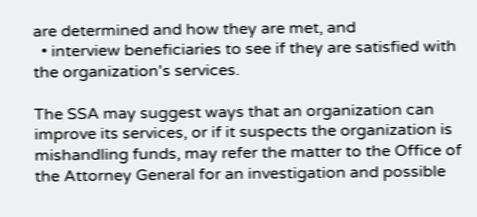are determined and how they are met, and
  • interview beneficiaries to see if they are satisfied with the organization's services.

The SSA may suggest ways that an organization can improve its services, or if it suspects the organization is mishandling funds, may refer the matter to the Office of the Attorney General for an investigation and possible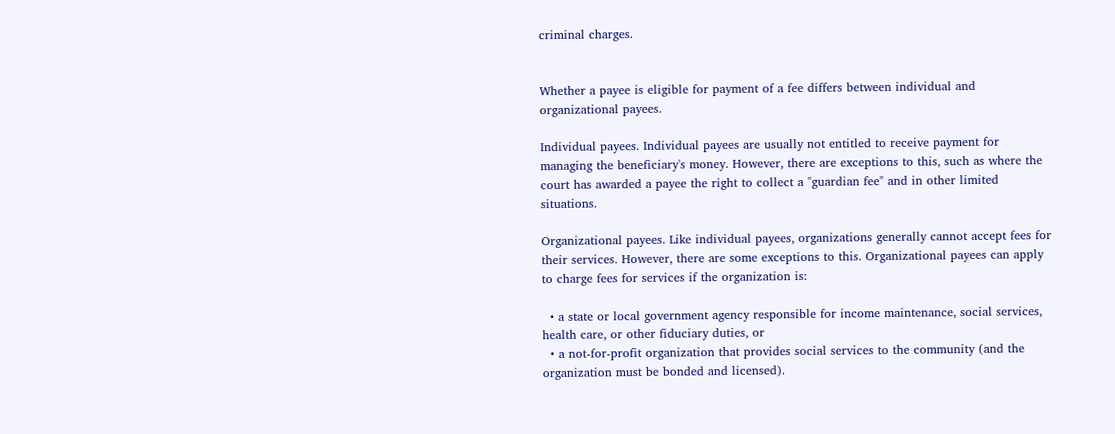criminal charges.


Whether a payee is eligible for payment of a fee differs between individual and organizational payees.

Individual payees. Individual payees are usually not entitled to receive payment for managing the beneficiary's money. However, there are exceptions to this, such as where the court has awarded a payee the right to collect a "guardian fee" and in other limited situations.

Organizational payees. Like individual payees, organizations generally cannot accept fees for their services. However, there are some exceptions to this. Organizational payees can apply to charge fees for services if the organization is:

  • a state or local government agency responsible for income maintenance, social services, health care, or other fiduciary duties, or
  • a not-for-profit organization that provides social services to the community (and the organization must be bonded and licensed).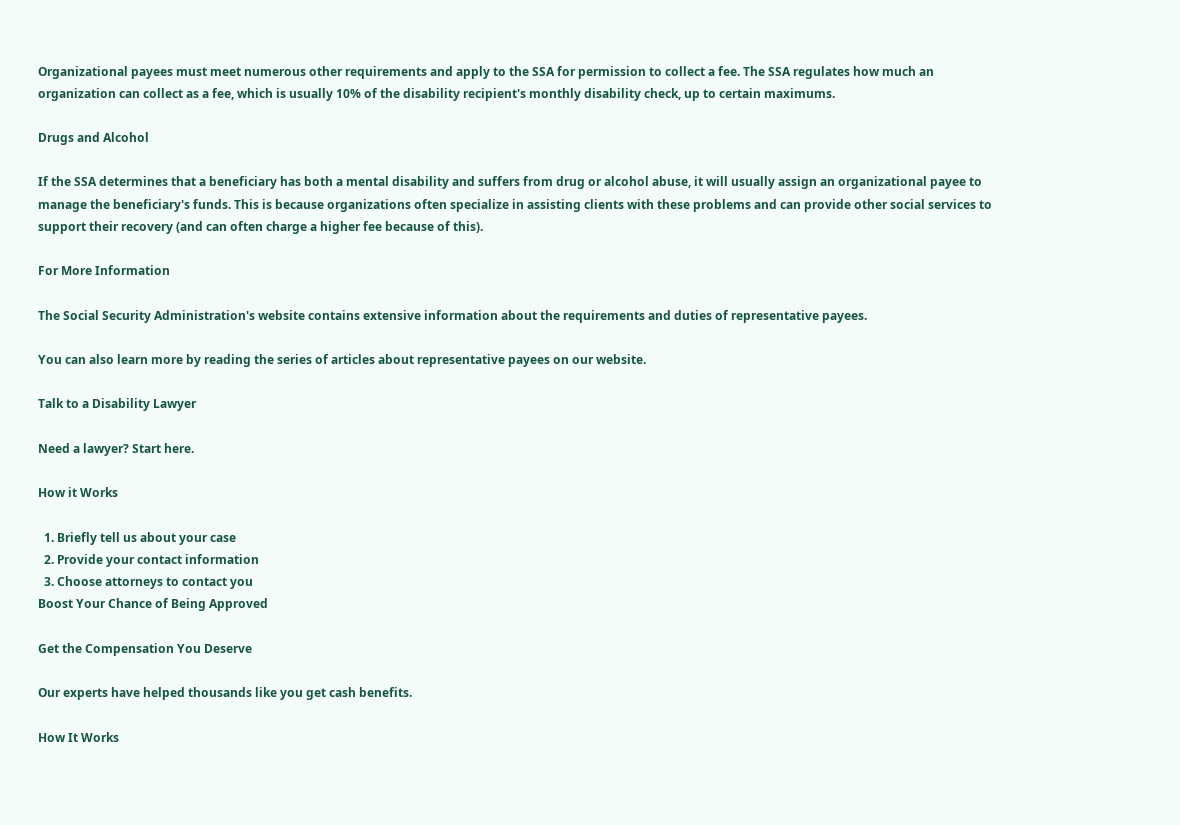Organizational payees must meet numerous other requirements and apply to the SSA for permission to collect a fee. The SSA regulates how much an organization can collect as a fee, which is usually 10% of the disability recipient's monthly disability check, up to certain maximums.

Drugs and Alcohol

If the SSA determines that a beneficiary has both a mental disability and suffers from drug or alcohol abuse, it will usually assign an organizational payee to manage the beneficiary's funds. This is because organizations often specialize in assisting clients with these problems and can provide other social services to support their recovery (and can often charge a higher fee because of this).

For More Information

The Social Security Administration's website contains extensive information about the requirements and duties of representative payees.

You can also learn more by reading the series of articles about representative payees on our website.

Talk to a Disability Lawyer

Need a lawyer? Start here.

How it Works

  1. Briefly tell us about your case
  2. Provide your contact information
  3. Choose attorneys to contact you
Boost Your Chance of Being Approved

Get the Compensation You Deserve

Our experts have helped thousands like you get cash benefits.

How It Works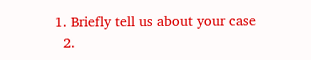1. Briefly tell us about your case
  2.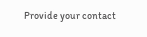Provide your contact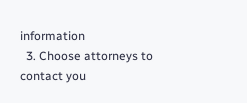information
  3. Choose attorneys to contact you